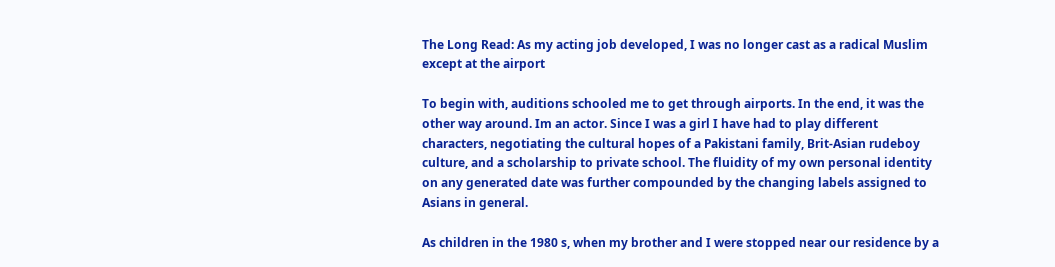The Long Read: As my acting job developed, I was no longer cast as a radical Muslim except at the airport

To begin with, auditions schooled me to get through airports. In the end, it was the other way around. Im an actor. Since I was a girl I have had to play different characters, negotiating the cultural hopes of a Pakistani family, Brit-Asian rudeboy culture, and a scholarship to private school. The fluidity of my own personal identity on any generated date was further compounded by the changing labels assigned to Asians in general.

As children in the 1980 s, when my brother and I were stopped near our residence by a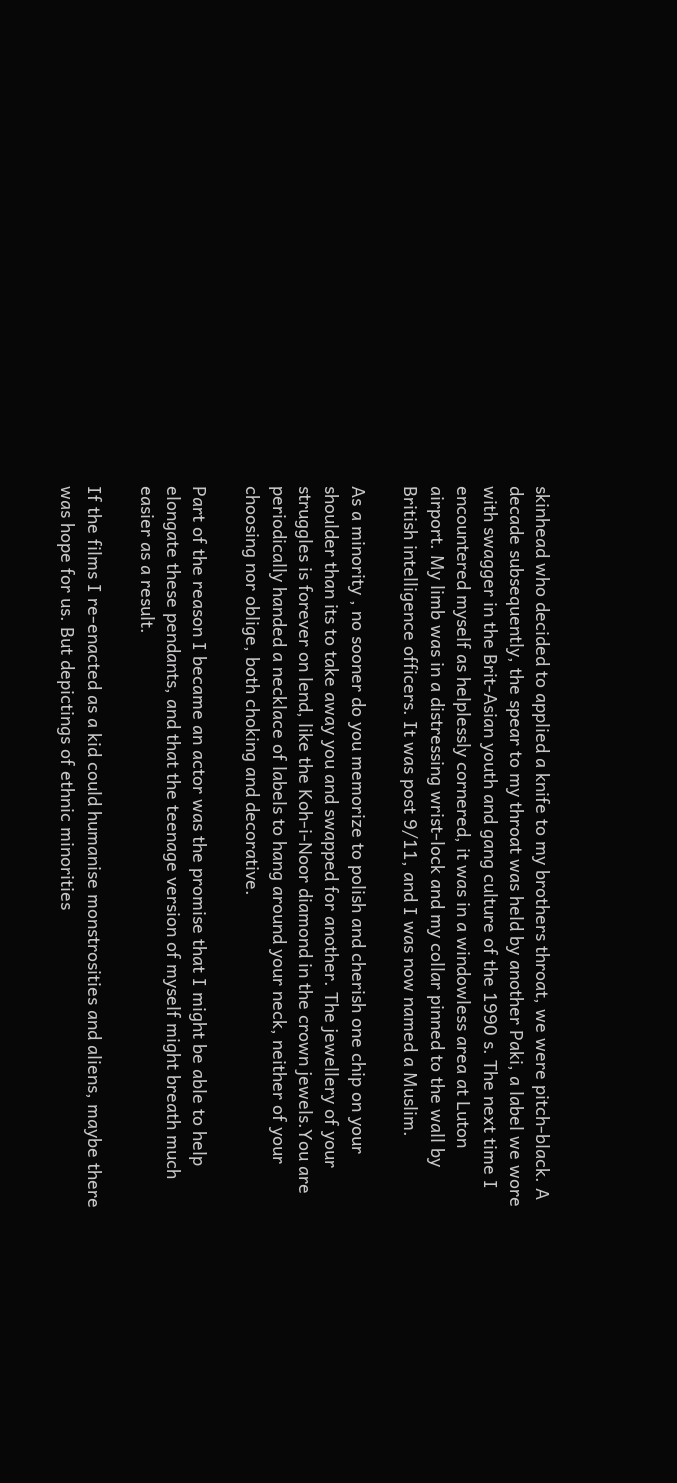skinhead who decided to applied a knife to my brothers throat, we were pitch-black. A decade subsequently, the spear to my throat was held by another Paki, a label we wore with swagger in the Brit-Asian youth and gang culture of the 1990 s. The next time I encountered myself as helplessly cornered, it was in a windowless area at Luton airport. My limb was in a distressing wrist-lock and my collar pinned to the wall by British intelligence officers. It was post 9/11, and I was now named a Muslim.

As a minority , no sooner do you memorize to polish and cherish one chip on your shoulder than its to take away you and swapped for another. The jewellery of your struggles is forever on lend, like the Koh-i-Noor diamond in the crown jewels.You are periodically handed a necklace of labels to hang around your neck, neither of your choosing nor oblige, both choking and decorative.

Part of the reason I became an actor was the promise that I might be able to help elongate these pendants, and that the teenage version of myself might breath much easier as a result.

If the films I re-enacted as a kid could humanise monstrosities and aliens, maybe there was hope for us. But depictings of ethnic minorities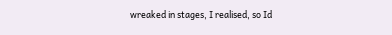wreaked in stages, I realised, so Id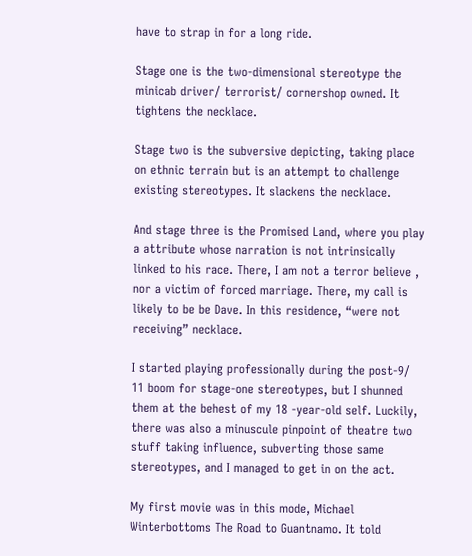have to strap in for a long ride.

Stage one is the two-dimensional stereotype the minicab driver/ terrorist/ cornershop owned. It tightens the necklace.

Stage two is the subversive depicting, taking place on ethnic terrain but is an attempt to challenge existing stereotypes. It slackens the necklace.

And stage three is the Promised Land, where you play a attribute whose narration is not intrinsically linked to his race. There, I am not a terror believe , nor a victim of forced marriage. There, my call is likely to be be Dave. In this residence, “were not receiving” necklace.

I started playing professionally during the post-9/ 11 boom for stage-one stereotypes, but I shunned them at the behest of my 18 -year-old self. Luckily, there was also a minuscule pinpoint of theatre two stuff taking influence, subverting those same stereotypes, and I managed to get in on the act.

My first movie was in this mode, Michael Winterbottoms The Road to Guantnamo. It told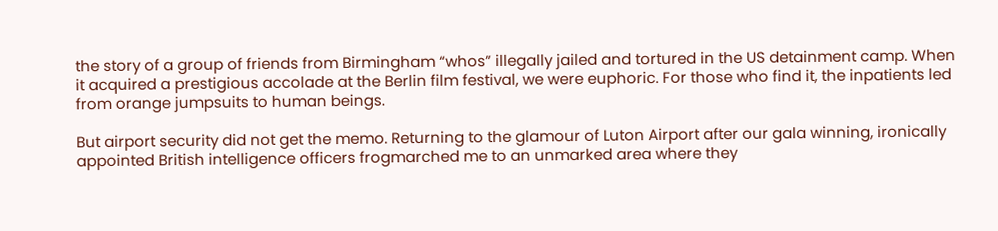the story of a group of friends from Birmingham “whos” illegally jailed and tortured in the US detainment camp. When it acquired a prestigious accolade at the Berlin film festival, we were euphoric. For those who find it, the inpatients led from orange jumpsuits to human beings.

But airport security did not get the memo. Returning to the glamour of Luton Airport after our gala winning, ironically appointed British intelligence officers frogmarched me to an unmarked area where they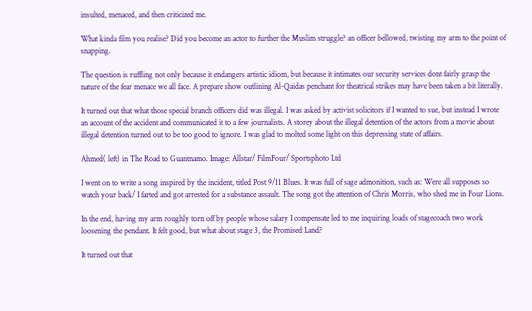insulted, menaced, and then criticized me.

What kinda film you realise? Did you become an actor to further the Muslim struggle? an officer bellowed, twisting my arm to the point of snapping.

The question is ruffling not only because it endangers artistic idiom, but because it intimates our security services dont fairly grasp the nature of the fear menace we all face. A prepare show outlining Al-Qaidas penchant for theatrical strikes may have been taken a bit literally.

It turned out that what those special branch officers did was illegal. I was asked by activist solicitors if I wanted to sue, but instead I wrote an account of the accident and communicated it to a few journalists. A storey about the illegal detention of the actors from a movie about illegal detention turned out to be too good to ignore. I was glad to molted some light on this depressing state of affairs.

Ahmed( left) in The Road to Guantnamo. Image: Allstar/ FilmFour/ Sportsphoto Ltd

I went on to write a song inspired by the incident, titled Post 9/11 Blues. It was full of sage admonition, such as: Were all supposes so watch your back/ I farted and got arrested for a substance assault. The song got the attention of Chris Morris, who shed me in Four Lions.

In the end, having my arm roughly torn off by people whose salary I compensate led to me inquiring loads of stagecoach two work loosening the pendant. It felt good, but what about stage 3, the Promised Land?

It turned out that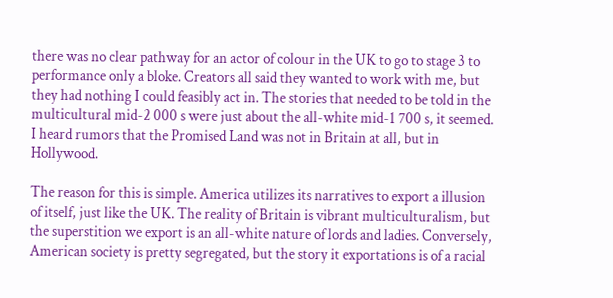there was no clear pathway for an actor of colour in the UK to go to stage 3 to performance only a bloke. Creators all said they wanted to work with me, but they had nothing I could feasibly act in. The stories that needed to be told in the multicultural mid-2 000 s were just about the all-white mid-1 700 s, it seemed. I heard rumors that the Promised Land was not in Britain at all, but in Hollywood.

The reason for this is simple. America utilizes its narratives to export a illusion of itself, just like the UK. The reality of Britain is vibrant multiculturalism, but the superstition we export is an all-white nature of lords and ladies. Conversely, American society is pretty segregated, but the story it exportations is of a racial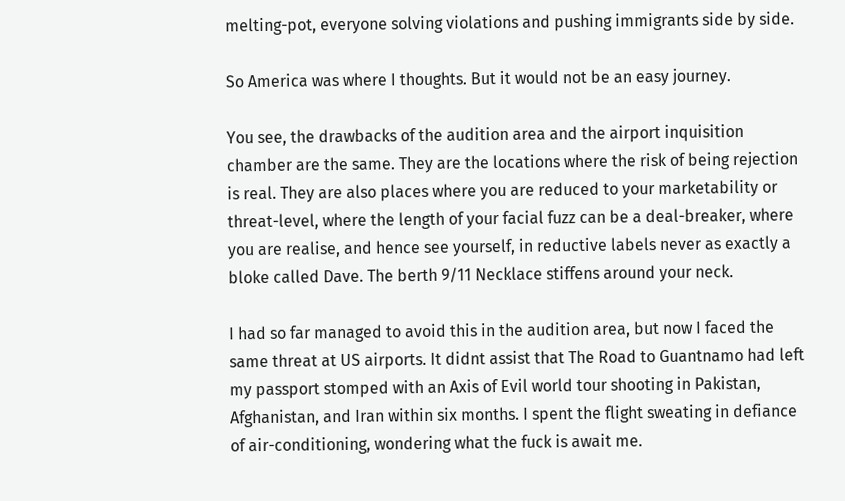melting-pot, everyone solving violations and pushing immigrants side by side.

So America was where I thoughts. But it would not be an easy journey.

You see, the drawbacks of the audition area and the airport inquisition chamber are the same. They are the locations where the risk of being rejection is real. They are also places where you are reduced to your marketability or threat-level, where the length of your facial fuzz can be a deal-breaker, where you are realise, and hence see yourself, in reductive labels never as exactly a bloke called Dave. The berth 9/11 Necklace stiffens around your neck.

I had so far managed to avoid this in the audition area, but now I faced the same threat at US airports. It didnt assist that The Road to Guantnamo had left my passport stomped with an Axis of Evil world tour shooting in Pakistan, Afghanistan, and Iran within six months. I spent the flight sweating in defiance of air-conditioning, wondering what the fuck is await me.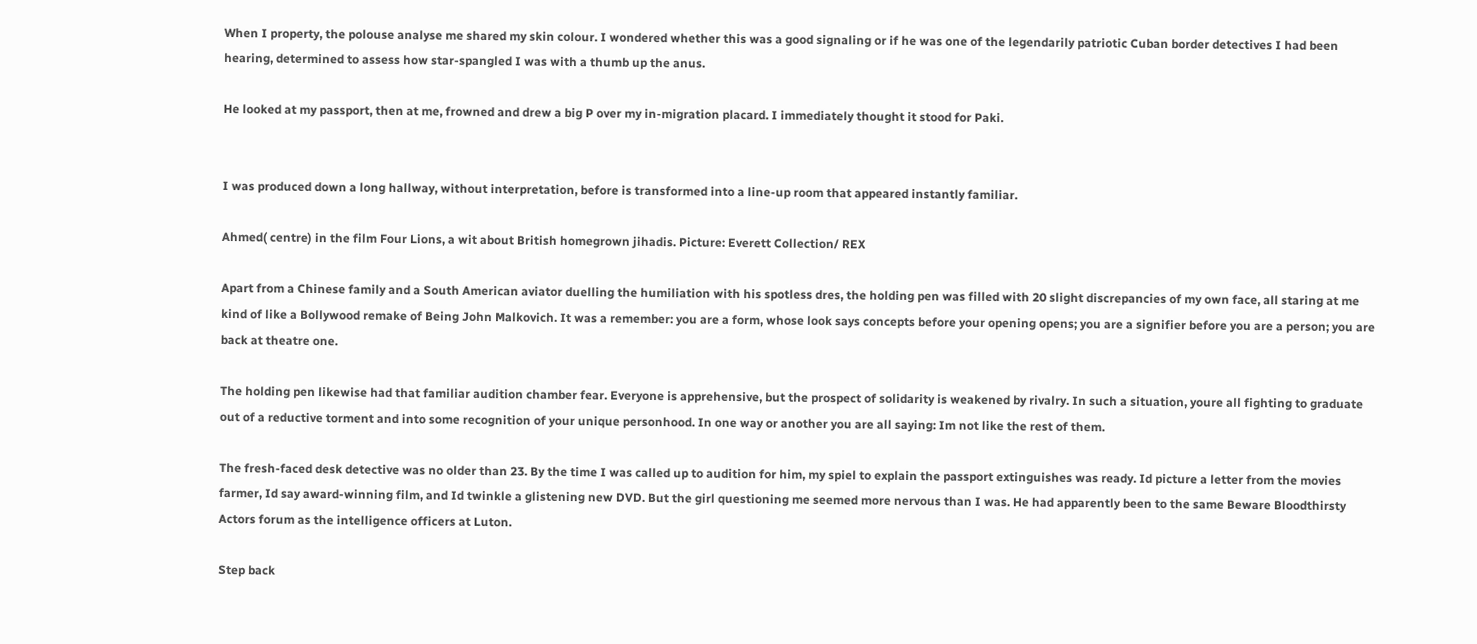When I property, the polouse analyse me shared my skin colour. I wondered whether this was a good signaling or if he was one of the legendarily patriotic Cuban border detectives I had been hearing, determined to assess how star-spangled I was with a thumb up the anus.

He looked at my passport, then at me, frowned and drew a big P over my in-migration placard. I immediately thought it stood for Paki.


I was produced down a long hallway, without interpretation, before is transformed into a line-up room that appeared instantly familiar.

Ahmed( centre) in the film Four Lions, a wit about British homegrown jihadis. Picture: Everett Collection/ REX

Apart from a Chinese family and a South American aviator duelling the humiliation with his spotless dres, the holding pen was filled with 20 slight discrepancies of my own face, all staring at me kind of like a Bollywood remake of Being John Malkovich. It was a remember: you are a form, whose look says concepts before your opening opens; you are a signifier before you are a person; you are back at theatre one.

The holding pen likewise had that familiar audition chamber fear. Everyone is apprehensive, but the prospect of solidarity is weakened by rivalry. In such a situation, youre all fighting to graduate out of a reductive torment and into some recognition of your unique personhood. In one way or another you are all saying: Im not like the rest of them.

The fresh-faced desk detective was no older than 23. By the time I was called up to audition for him, my spiel to explain the passport extinguishes was ready. Id picture a letter from the movies farmer, Id say award-winning film, and Id twinkle a glistening new DVD. But the girl questioning me seemed more nervous than I was. He had apparently been to the same Beware Bloodthirsty Actors forum as the intelligence officers at Luton.

Step back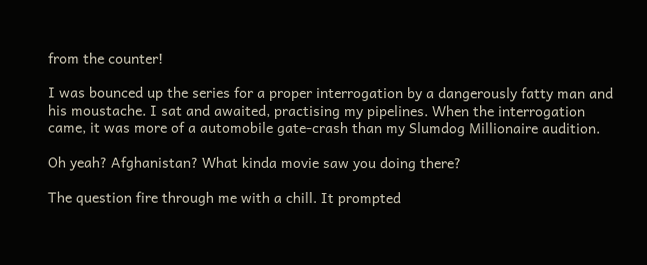from the counter!

I was bounced up the series for a proper interrogation by a dangerously fatty man and his moustache. I sat and awaited, practising my pipelines. When the interrogation came, it was more of a automobile gate-crash than my Slumdog Millionaire audition.

Oh yeah? Afghanistan? What kinda movie saw you doing there?

The question fire through me with a chill. It prompted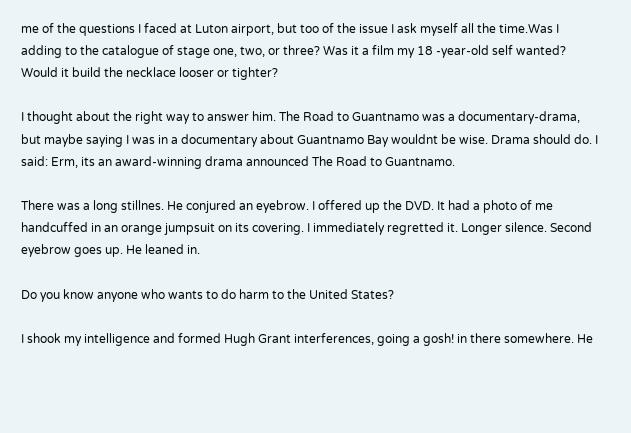me of the questions I faced at Luton airport, but too of the issue I ask myself all the time.Was I adding to the catalogue of stage one, two, or three? Was it a film my 18 -year-old self wanted? Would it build the necklace looser or tighter?

I thought about the right way to answer him. The Road to Guantnamo was a documentary-drama, but maybe saying I was in a documentary about Guantnamo Bay wouldnt be wise. Drama should do. I said: Erm, its an award-winning drama announced The Road to Guantnamo.

There was a long stillnes. He conjured an eyebrow. I offered up the DVD. It had a photo of me handcuffed in an orange jumpsuit on its covering. I immediately regretted it. Longer silence. Second eyebrow goes up. He leaned in.

Do you know anyone who wants to do harm to the United States?

I shook my intelligence and formed Hugh Grant interferences, going a gosh! in there somewhere. He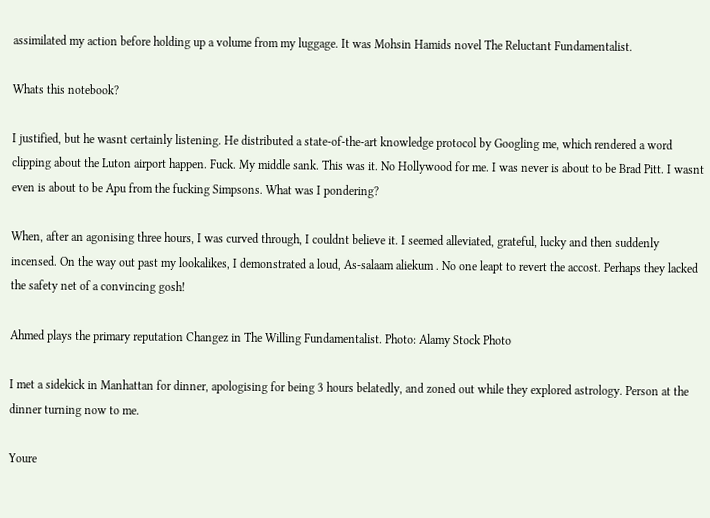assimilated my action before holding up a volume from my luggage. It was Mohsin Hamids novel The Reluctant Fundamentalist.

Whats this notebook?

I justified, but he wasnt certainly listening. He distributed a state-of-the-art knowledge protocol by Googling me, which rendered a word clipping about the Luton airport happen. Fuck. My middle sank. This was it. No Hollywood for me. I was never is about to be Brad Pitt. I wasnt even is about to be Apu from the fucking Simpsons. What was I pondering?

When, after an agonising three hours, I was curved through, I couldnt believe it. I seemed alleviated, grateful, lucky and then suddenly incensed. On the way out past my lookalikes, I demonstrated a loud, As-salaam aliekum . No one leapt to revert the accost. Perhaps they lacked the safety net of a convincing gosh!

Ahmed plays the primary reputation Changez in The Willing Fundamentalist. Photo: Alamy Stock Photo

I met a sidekick in Manhattan for dinner, apologising for being 3 hours belatedly, and zoned out while they explored astrology. Person at the dinner turning now to me.

Youre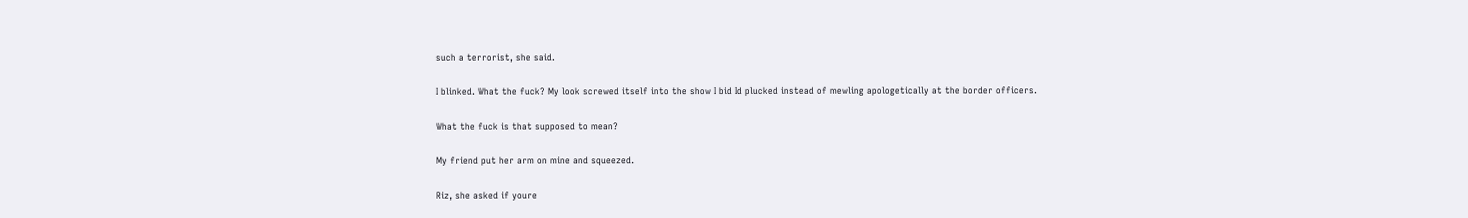such a terrorist, she said.

I blinked. What the fuck? My look screwed itself into the show I bid Id plucked instead of mewling apologetically at the border officers.

What the fuck is that supposed to mean?

My friend put her arm on mine and squeezed.

Riz, she asked if youre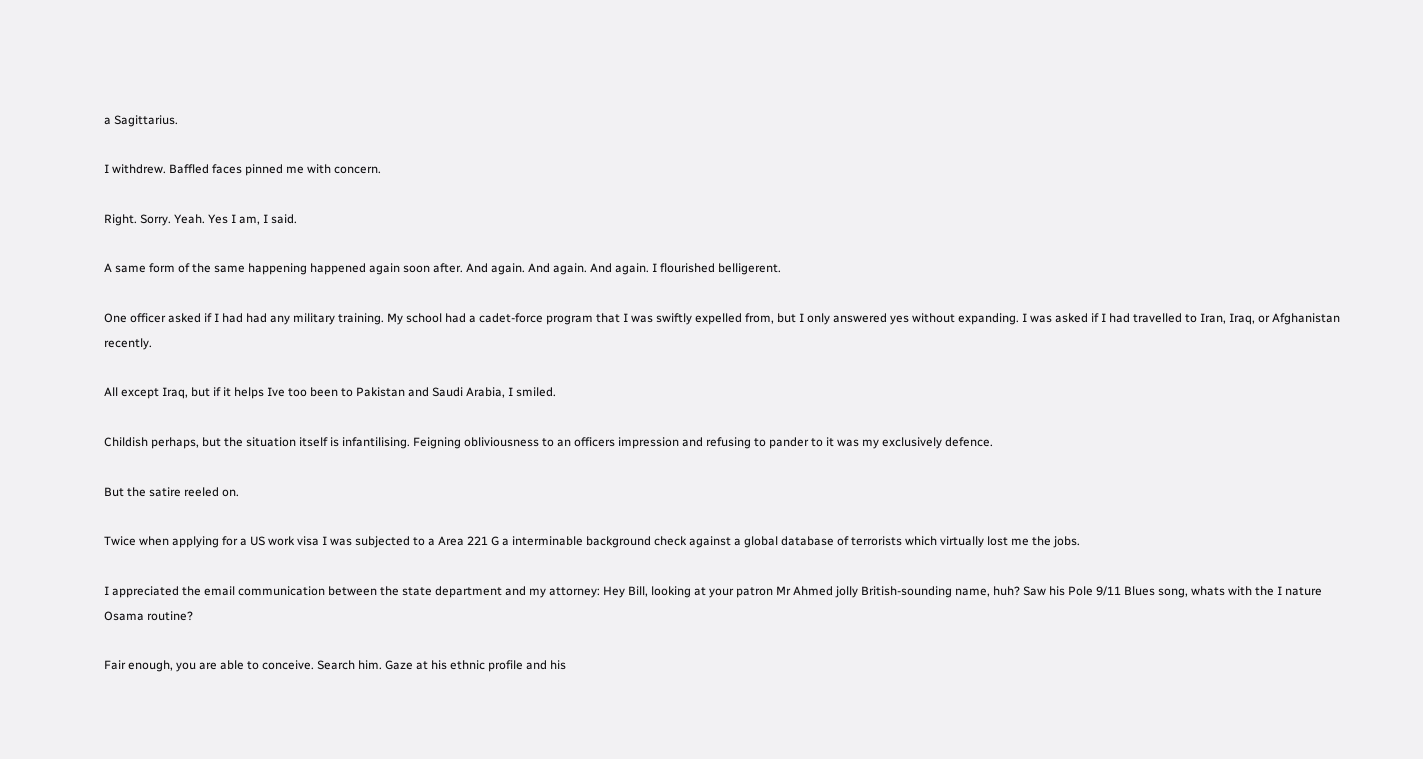a Sagittarius.

I withdrew. Baffled faces pinned me with concern.

Right. Sorry. Yeah. Yes I am, I said.

A same form of the same happening happened again soon after. And again. And again. And again. I flourished belligerent.

One officer asked if I had had any military training. My school had a cadet-force program that I was swiftly expelled from, but I only answered yes without expanding. I was asked if I had travelled to Iran, Iraq, or Afghanistan recently.

All except Iraq, but if it helps Ive too been to Pakistan and Saudi Arabia, I smiled.

Childish perhaps, but the situation itself is infantilising. Feigning obliviousness to an officers impression and refusing to pander to it was my exclusively defence.

But the satire reeled on.

Twice when applying for a US work visa I was subjected to a Area 221 G a interminable background check against a global database of terrorists which virtually lost me the jobs.

I appreciated the email communication between the state department and my attorney: Hey Bill, looking at your patron Mr Ahmed jolly British-sounding name, huh? Saw his Pole 9/11 Blues song, whats with the I nature Osama routine?

Fair enough, you are able to conceive. Search him. Gaze at his ethnic profile and his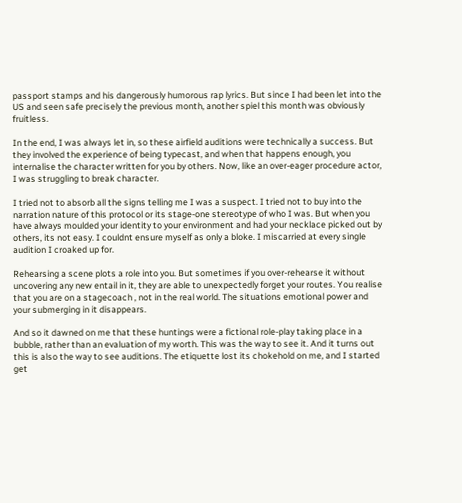passport stamps and his dangerously humorous rap lyrics. But since I had been let into the US and seen safe precisely the previous month, another spiel this month was obviously fruitless.

In the end, I was always let in, so these airfield auditions were technically a success. But they involved the experience of being typecast, and when that happens enough, you internalise the character written for you by others. Now, like an over-eager procedure actor, I was struggling to break character.

I tried not to absorb all the signs telling me I was a suspect. I tried not to buy into the narration nature of this protocol or its stage-one stereotype of who I was. But when you have always moulded your identity to your environment and had your necklace picked out by others, its not easy. I couldnt ensure myself as only a bloke. I miscarried at every single audition I croaked up for.

Rehearsing a scene plots a role into you. But sometimes if you over-rehearse it without uncovering any new entail in it, they are able to unexpectedly forget your routes. You realise that you are on a stagecoach , not in the real world. The situations emotional power and your submerging in it disappears.

And so it dawned on me that these huntings were a fictional role-play taking place in a bubble, rather than an evaluation of my worth. This was the way to see it. And it turns out this is also the way to see auditions. The etiquette lost its chokehold on me, and I started get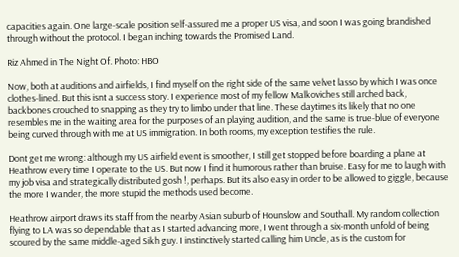capacities again. One large-scale position self-assured me a proper US visa, and soon I was going brandished through without the protocol. I began inching towards the Promised Land.

Riz Ahmed in The Night Of. Photo: HBO

Now, both at auditions and airfields, I find myself on the right side of the same velvet lasso by which I was once clothes-lined. But this isnt a success story. I experience most of my fellow Malkoviches still arched back, backbones crouched to snapping as they try to limbo under that line. These daytimes its likely that no one resembles me in the waiting area for the purposes of an playing audition, and the same is true-blue of everyone being curved through with me at US immigration. In both rooms, my exception testifies the rule.

Dont get me wrong: although my US airfield event is smoother, I still get stopped before boarding a plane at Heathrow every time I operate to the US. But now I find it humorous rather than bruise. Easy for me to laugh with my job visa and strategically distributed gosh !, perhaps. But its also easy in order to be allowed to giggle, because the more I wander, the more stupid the methods used become.

Heathrow airport draws its staff from the nearby Asian suburb of Hounslow and Southall. My random collection flying to LA was so dependable that as I started advancing more, I went through a six-month unfold of being scoured by the same middle-aged Sikh guy. I instinctively started calling him Uncle, as is the custom for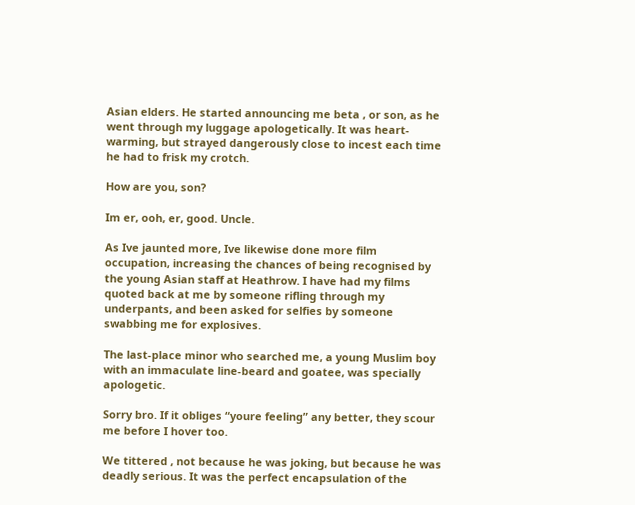Asian elders. He started announcing me beta , or son, as he went through my luggage apologetically. It was heart-warming, but strayed dangerously close to incest each time he had to frisk my crotch.

How are you, son?

Im er, ooh, er, good. Uncle.

As Ive jaunted more, Ive likewise done more film occupation, increasing the chances of being recognised by the young Asian staff at Heathrow. I have had my films quoted back at me by someone rifling through my underpants, and been asked for selfies by someone swabbing me for explosives.

The last-place minor who searched me, a young Muslim boy with an immaculate line-beard and goatee, was specially apologetic.

Sorry bro. If it obliges “youre feeling” any better, they scour me before I hover too.

We tittered , not because he was joking, but because he was deadly serious. It was the perfect encapsulation of the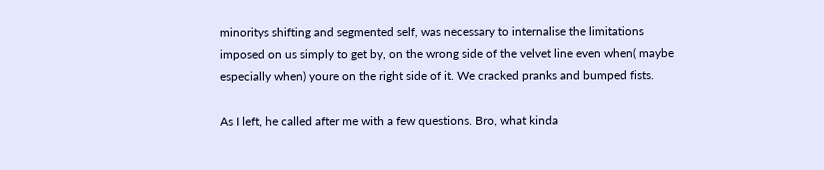minoritys shifting and segmented self, was necessary to internalise the limitations imposed on us simply to get by, on the wrong side of the velvet line even when( maybe especially when) youre on the right side of it. We cracked pranks and bumped fists.

As I left, he called after me with a few questions. Bro, what kinda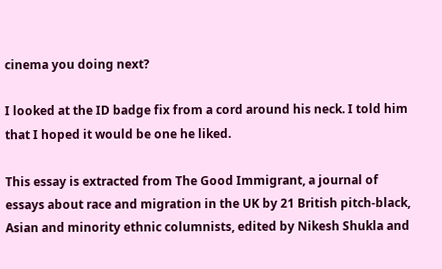cinema you doing next?

I looked at the ID badge fix from a cord around his neck. I told him that I hoped it would be one he liked.

This essay is extracted from The Good Immigrant, a journal of essays about race and migration in the UK by 21 British pitch-black, Asian and minority ethnic columnists, edited by Nikesh Shukla and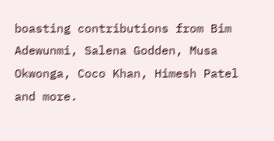boasting contributions from Bim Adewunmi, Salena Godden, Musa Okwonga, Coco Khan, Himesh Patel and more.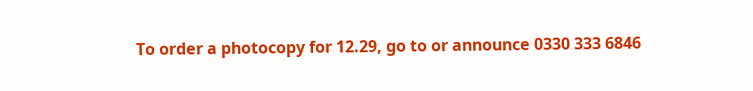To order a photocopy for 12.29, go to or announce 0330 333 6846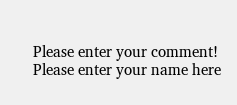Please enter your comment!
Please enter your name here